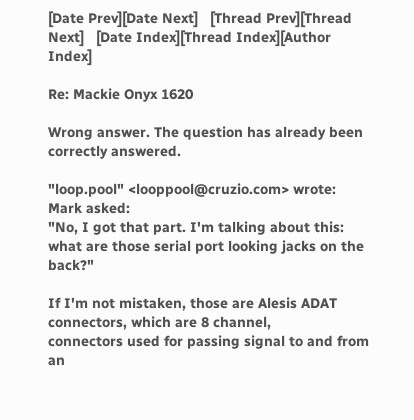[Date Prev][Date Next]   [Thread Prev][Thread Next]   [Date Index][Thread Index][Author Index]

Re: Mackie Onyx 1620

Wrong answer. The question has already been correctly answered.

"loop.pool" <looppool@cruzio.com> wrote:
Mark asked:
"No, I got that part. I'm talking about this:
what are those serial port looking jacks on the back?"

If I'm not mistaken, those are Alesis ADAT connectors, which are 8 channel,
connectors used for passing signal to and from an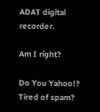ADAT digital recorder.

Am I right?

Do You Yahoo!?
Tired of spam?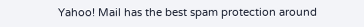Yahoo! Mail has the best spam protection around